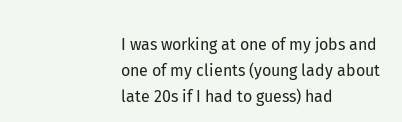I was working at one of my jobs and one of my clients (young lady about late 20s if I had to guess) had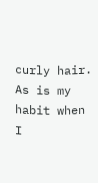curly hair. As is my habit when I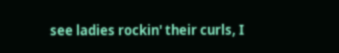see ladies rockin' their curls, I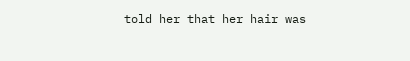told her that her hair was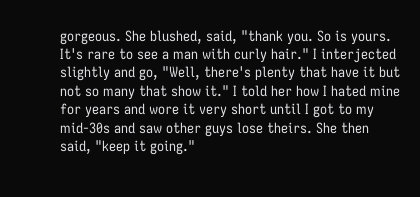gorgeous. She blushed, said, "thank you. So is yours. It's rare to see a man with curly hair." I interjected slightly and go, "Well, there's plenty that have it but not so many that show it." I told her how I hated mine for years and wore it very short until I got to my mid-30s and saw other guys lose theirs. She then said, "keep it going."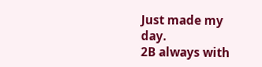Just made my day.
2B always with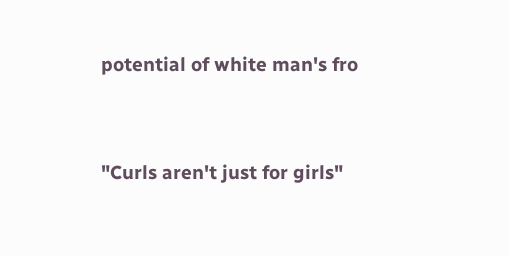potential of white man's fro


"Curls aren't just for girls"